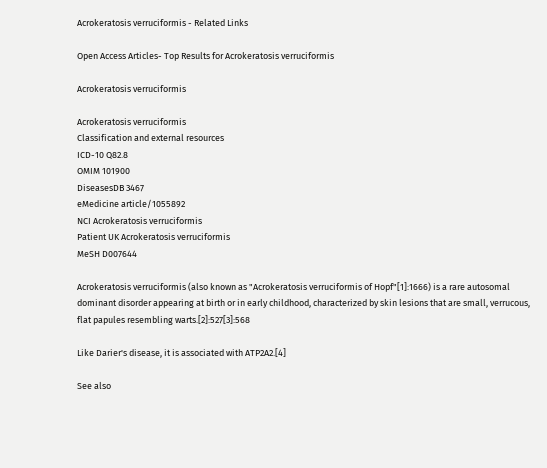Acrokeratosis verruciformis - Related Links

Open Access Articles- Top Results for Acrokeratosis verruciformis

Acrokeratosis verruciformis

Acrokeratosis verruciformis
Classification and external resources
ICD-10 Q82.8
OMIM 101900
DiseasesDB 3467
eMedicine article/1055892
NCI Acrokeratosis verruciformis
Patient UK Acrokeratosis verruciformis
MeSH D007644

Acrokeratosis verruciformis (also known as "Acrokeratosis verruciformis of Hopf"[1]:1666) is a rare autosomal dominant disorder appearing at birth or in early childhood, characterized by skin lesions that are small, verrucous, flat papules resembling warts.[2]:527[3]:568

Like Darier's disease, it is associated with ATP2A2.[4]

See also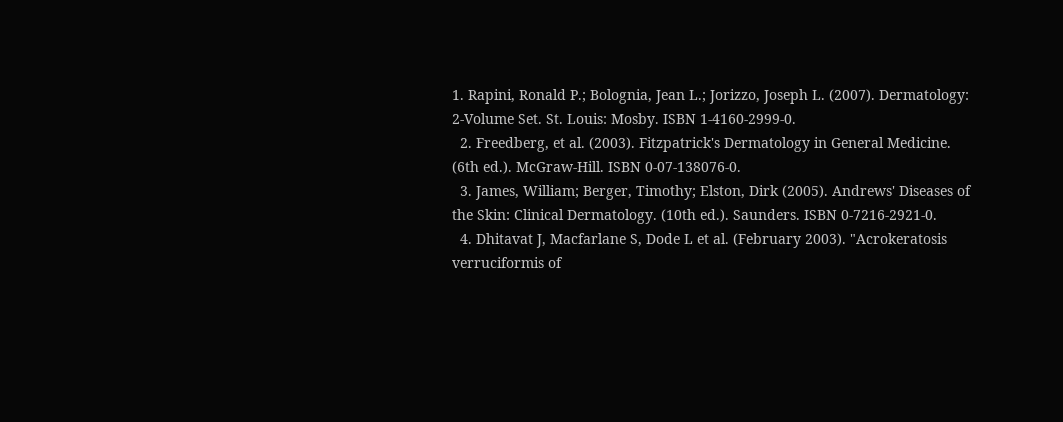1. Rapini, Ronald P.; Bolognia, Jean L.; Jorizzo, Joseph L. (2007). Dermatology: 2-Volume Set. St. Louis: Mosby. ISBN 1-4160-2999-0.
  2. Freedberg, et al. (2003). Fitzpatrick's Dermatology in General Medicine. (6th ed.). McGraw-Hill. ISBN 0-07-138076-0.
  3. James, William; Berger, Timothy; Elston, Dirk (2005). Andrews' Diseases of the Skin: Clinical Dermatology. (10th ed.). Saunders. ISBN 0-7216-2921-0.
  4. Dhitavat J, Macfarlane S, Dode L et al. (February 2003). "Acrokeratosis verruciformis of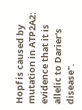Hopf is caused by mutation in ATP2A2: evidence that it is allelic to Darier's disease".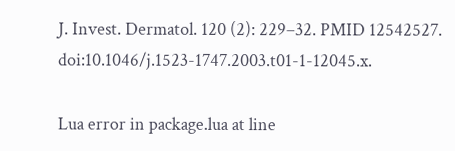J. Invest. Dermatol. 120 (2): 229–32. PMID 12542527. doi:10.1046/j.1523-1747.2003.t01-1-12045.x.

Lua error in package.lua at line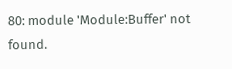80: module 'Module:Buffer' not found.